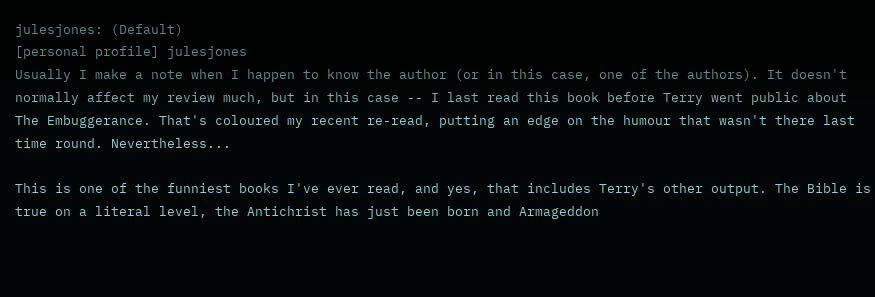julesjones: (Default)
[personal profile] julesjones
Usually I make a note when I happen to know the author (or in this case, one of the authors). It doesn't normally affect my review much, but in this case -- I last read this book before Terry went public about The Embuggerance. That's coloured my recent re-read, putting an edge on the humour that wasn't there last time round. Nevertheless...

This is one of the funniest books I've ever read, and yes, that includes Terry's other output. The Bible is true on a literal level, the Antichrist has just been born and Armageddon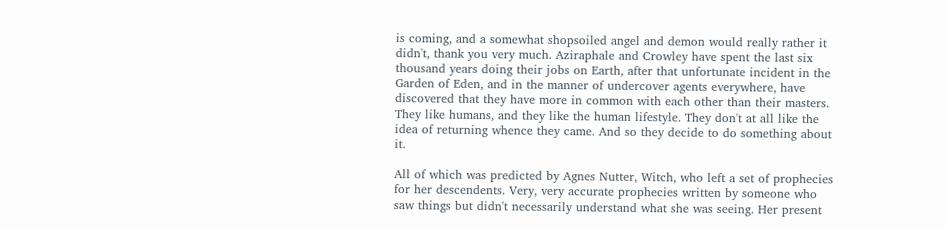is coming, and a somewhat shopsoiled angel and demon would really rather it didn't, thank you very much. Aziraphale and Crowley have spent the last six thousand years doing their jobs on Earth, after that unfortunate incident in the Garden of Eden, and in the manner of undercover agents everywhere, have discovered that they have more in common with each other than their masters. They like humans, and they like the human lifestyle. They don't at all like the idea of returning whence they came. And so they decide to do something about it.

All of which was predicted by Agnes Nutter, Witch, who left a set of prophecies for her descendents. Very, very accurate prophecies written by someone who saw things but didn't necessarily understand what she was seeing. Her present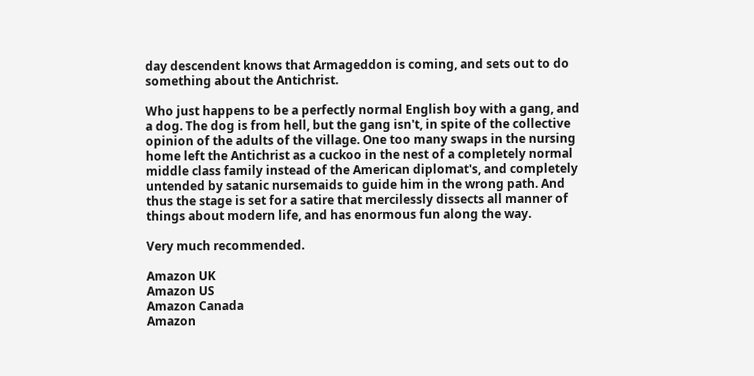day descendent knows that Armageddon is coming, and sets out to do something about the Antichrist.

Who just happens to be a perfectly normal English boy with a gang, and a dog. The dog is from hell, but the gang isn't, in spite of the collective opinion of the adults of the village. One too many swaps in the nursing home left the Antichrist as a cuckoo in the nest of a completely normal middle class family instead of the American diplomat's, and completely untended by satanic nursemaids to guide him in the wrong path. And thus the stage is set for a satire that mercilessly dissects all manner of things about modern life, and has enormous fun along the way.

Very much recommended.

Amazon UK
Amazon US
Amazon Canada
Amazon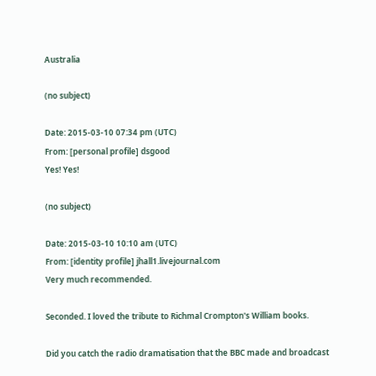Australia

(no subject)

Date: 2015-03-10 07:34 pm (UTC)
From: [personal profile] dsgood
Yes! Yes!

(no subject)

Date: 2015-03-10 10:10 am (UTC)
From: [identity profile] jhall1.livejournal.com
Very much recommended.

Seconded. I loved the tribute to Richmal Crompton's William books.

Did you catch the radio dramatisation that the BBC made and broadcast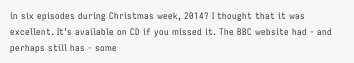in six episodes during Christmas week, 2014? I thought that it was excellent. It's available on CD if you missed it. The BBC website had - and perhaps still has - some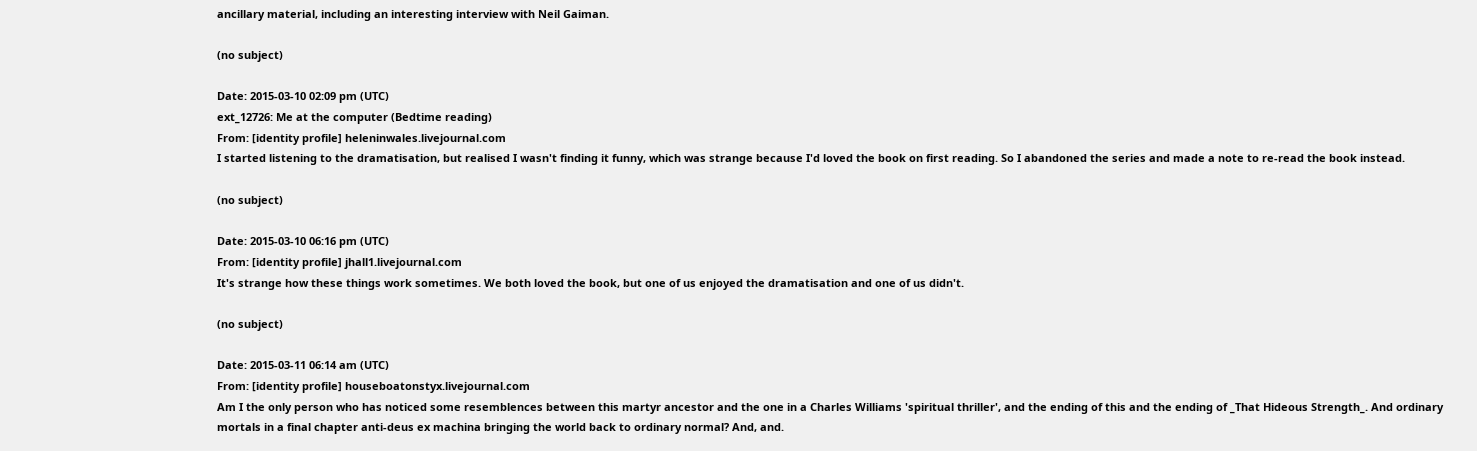ancillary material, including an interesting interview with Neil Gaiman.

(no subject)

Date: 2015-03-10 02:09 pm (UTC)
ext_12726: Me at the computer (Bedtime reading)
From: [identity profile] heleninwales.livejournal.com
I started listening to the dramatisation, but realised I wasn't finding it funny, which was strange because I'd loved the book on first reading. So I abandoned the series and made a note to re-read the book instead.

(no subject)

Date: 2015-03-10 06:16 pm (UTC)
From: [identity profile] jhall1.livejournal.com
It's strange how these things work sometimes. We both loved the book, but one of us enjoyed the dramatisation and one of us didn't.

(no subject)

Date: 2015-03-11 06:14 am (UTC)
From: [identity profile] houseboatonstyx.livejournal.com
Am I the only person who has noticed some resemblences between this martyr ancestor and the one in a Charles Williams 'spiritual thriller', and the ending of this and the ending of _That Hideous Strength_. And ordinary mortals in a final chapter anti-deus ex machina bringing the world back to ordinary normal? And, and.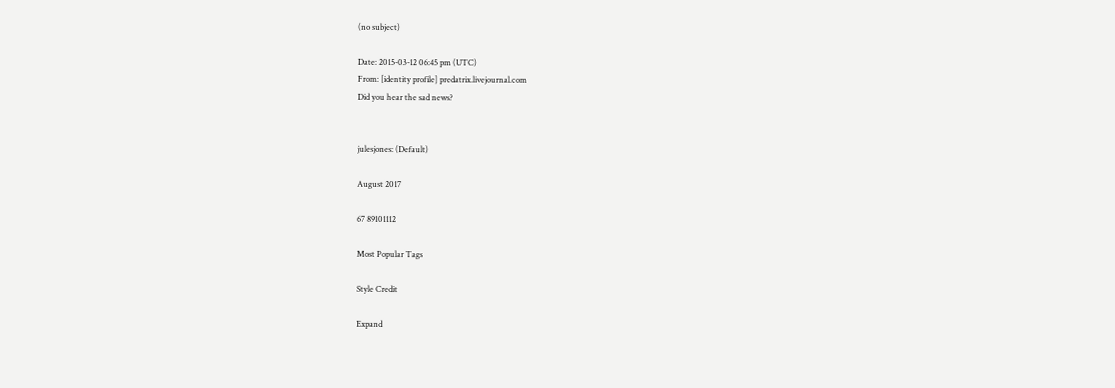(no subject)

Date: 2015-03-12 06:45 pm (UTC)
From: [identity profile] predatrix.livejournal.com
Did you hear the sad news?


julesjones: (Default)

August 2017

67 89101112

Most Popular Tags

Style Credit

Expand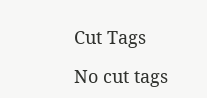Cut Tags

No cut tags